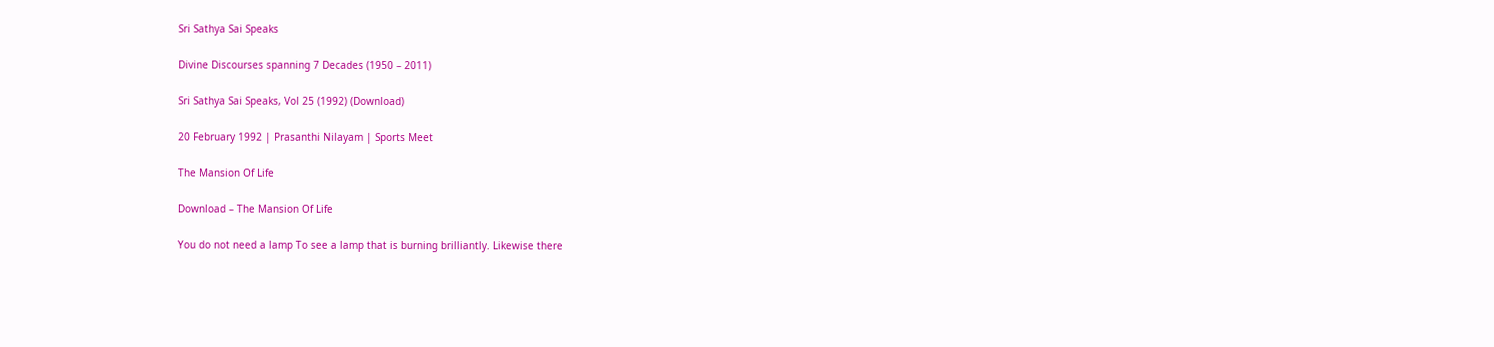Sri Sathya Sai Speaks

Divine Discourses spanning 7 Decades (1950 – 2011)

Sri Sathya Sai Speaks, Vol 25 (1992) (Download)

20 February 1992 | Prasanthi Nilayam | Sports Meet

The Mansion Of Life

Download – The Mansion Of Life

You do not need a lamp To see a lamp that is burning brilliantly. Likewise there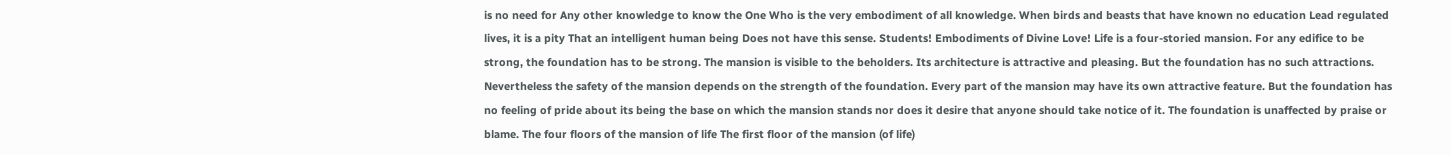is no need for Any other knowledge to know the One Who is the very embodiment of all knowledge. When birds and beasts that have known no education Lead regulated lives, it is a pity That an intelligent human being Does not have this sense. Students! Embodiments of Divine Love! Life is a four-storied mansion. For any edifice to be strong, the foundation has to be strong. The mansion is visible to the beholders. Its architecture is attractive and pleasing. But the foundation has no such attractions. Nevertheless the safety of the mansion depends on the strength of the foundation. Every part of the mansion may have its own attractive feature. But the foundation has no feeling of pride about its being the base on which the mansion stands nor does it desire that anyone should take notice of it. The foundation is unaffected by praise or blame. The four floors of the mansion of life The first floor of the mansion (of life)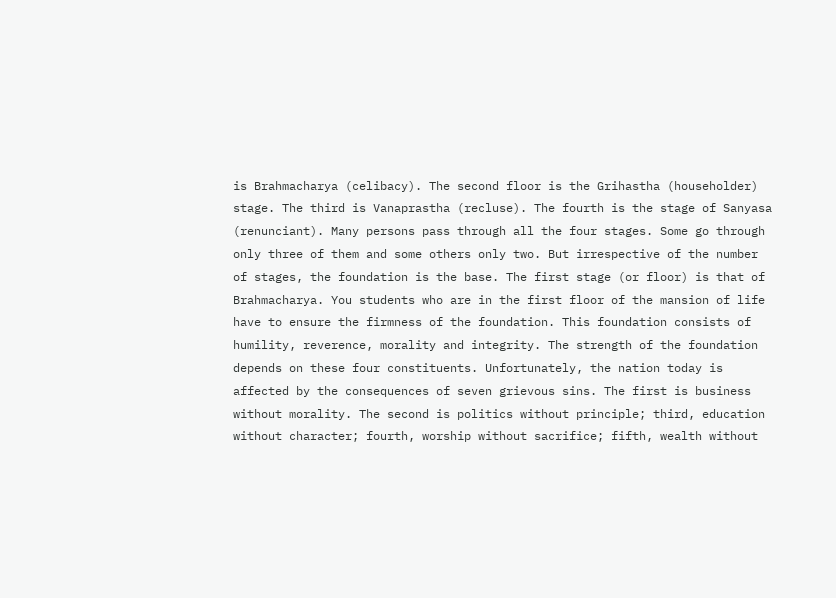is Brahmacharya (celibacy). The second floor is the Grihastha (householder) stage. The third is Vanaprastha (recluse). The fourth is the stage of Sanyasa (renunciant). Many persons pass through all the four stages. Some go through only three of them and some others only two. But irrespective of the number of stages, the foundation is the base. The first stage (or floor) is that of Brahmacharya. You students who are in the first floor of the mansion of life have to ensure the firmness of the foundation. This foundation consists of humility, reverence, morality and integrity. The strength of the foundation depends on these four constituents. Unfortunately, the nation today is affected by the consequences of seven grievous sins. The first is business without morality. The second is politics without principle; third, education without character; fourth, worship without sacrifice; fifth, wealth without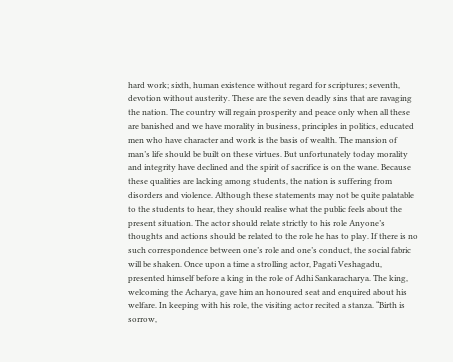hard work; sixth, human existence without regard for scriptures; seventh, devotion without austerity. These are the seven deadly sins that are ravaging the nation. The country will regain prosperity and peace only when all these are banished and we have morality in business, principles in politics, educated men who have character and work is the basis of wealth. The mansion of man’s life should be built on these virtues. But unfortunately today morality and integrity have declined and the spirit of sacrifice is on the wane. Because these qualities are lacking among students, the nation is suffering from disorders and violence. Although these statements may not be quite palatable to the students to hear, they should realise what the public feels about the present situation. The actor should relate strictly to his role Anyone’s thoughts and actions should be related to the role he has to play. If there is no such correspondence between one’s role and one’s conduct, the social fabric will be shaken. Once upon a time a strolling actor, Pagati Veshagadu, presented himself before a king in the role of Adhi Sankaracharya. The king, welcoming the Acharya, gave him an honoured seat and enquired about his welfare. In keeping with his role, the visiting actor recited a stanza. “Birth is sorrow,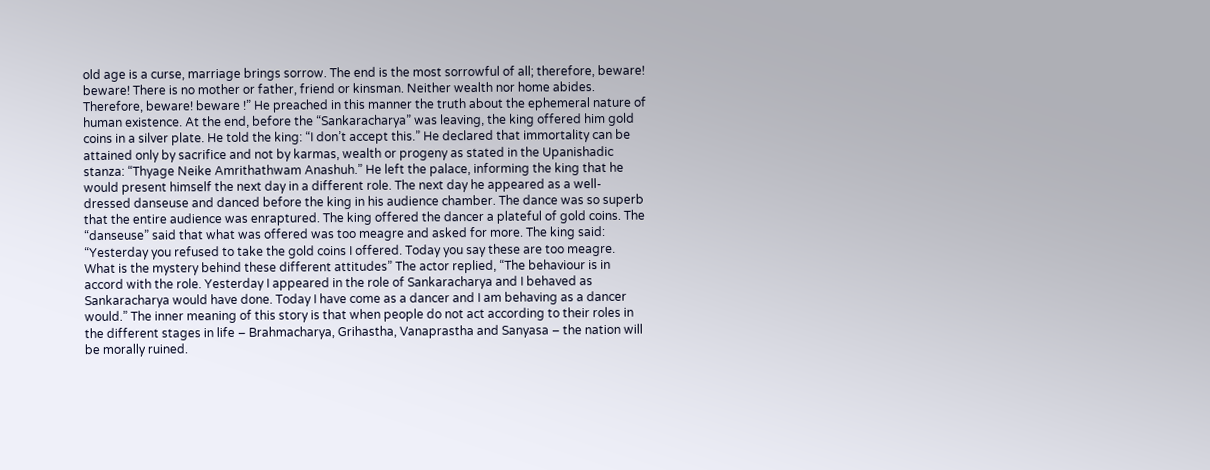old age is a curse, marriage brings sorrow. The end is the most sorrowful of all; therefore, beware! beware! There is no mother or father, friend or kinsman. Neither wealth nor home abides. Therefore, beware! beware !” He preached in this manner the truth about the ephemeral nature of human existence. At the end, before the “Sankaracharya” was leaving, the king offered him gold coins in a silver plate. He told the king: “I don’t accept this.” He declared that immortality can be attained only by sacrifice and not by karmas, wealth or progeny as stated in the Upanishadic stanza: “Thyage Neike Amrithathwam Anashuh.” He left the palace, informing the king that he would present himself the next day in a different role. The next day he appeared as a well-dressed danseuse and danced before the king in his audience chamber. The dance was so superb that the entire audience was enraptured. The king offered the dancer a plateful of gold coins. The “danseuse” said that what was offered was too meagre and asked for more. The king said: “Yesterday you refused to take the gold coins I offered. Today you say these are too meagre. What is the mystery behind these different attitudes” The actor replied, “The behaviour is in accord with the role. Yesterday I appeared in the role of Sankaracharya and I behaved as Sankaracharya would have done. Today I have come as a dancer and I am behaving as a dancer would.” The inner meaning of this story is that when people do not act according to their roles in the different stages in life – Brahmacharya, Grihastha, Vanaprastha and Sanyasa – the nation will be morally ruined.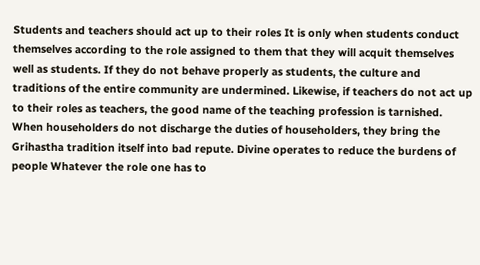Students and teachers should act up to their roles It is only when students conduct themselves according to the role assigned to them that they will acquit themselves well as students. If they do not behave properly as students, the culture and traditions of the entire community are undermined. Likewise, if teachers do not act up to their roles as teachers, the good name of the teaching profession is tarnished. When householders do not discharge the duties of householders, they bring the Grihastha tradition itself into bad repute. Divine operates to reduce the burdens of people Whatever the role one has to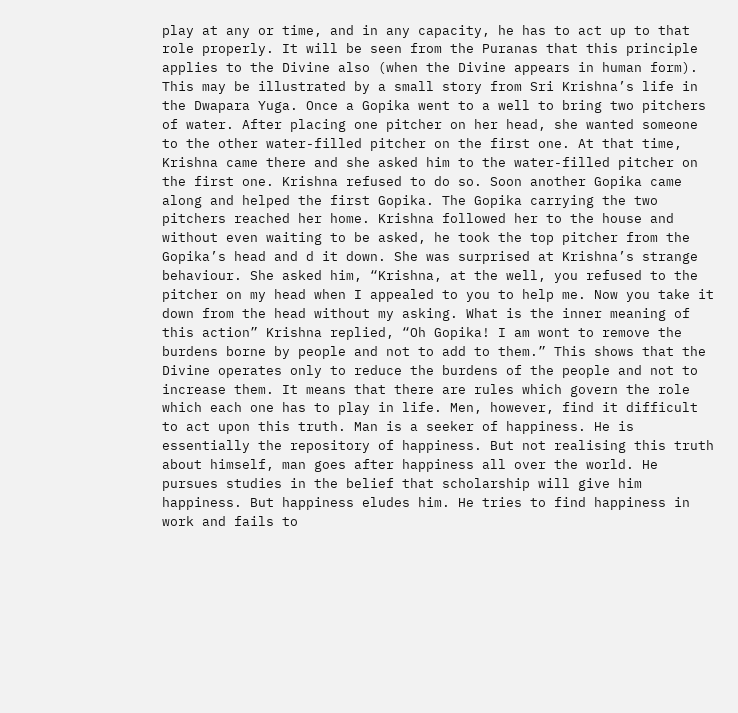play at any or time, and in any capacity, he has to act up to that role properly. It will be seen from the Puranas that this principle applies to the Divine also (when the Divine appears in human form). This may be illustrated by a small story from Sri Krishna’s life in the Dwapara Yuga. Once a Gopika went to a well to bring two pitchers of water. After placing one pitcher on her head, she wanted someone to the other water-filled pitcher on the first one. At that time, Krishna came there and she asked him to the water-filled pitcher on the first one. Krishna refused to do so. Soon another Gopika came along and helped the first Gopika. The Gopika carrying the two pitchers reached her home. Krishna followed her to the house and without even waiting to be asked, he took the top pitcher from the Gopika’s head and d it down. She was surprised at Krishna’s strange behaviour. She asked him, “Krishna, at the well, you refused to the pitcher on my head when I appealed to you to help me. Now you take it down from the head without my asking. What is the inner meaning of this action” Krishna replied, “Oh Gopika! I am wont to remove the burdens borne by people and not to add to them.” This shows that the Divine operates only to reduce the burdens of the people and not to increase them. It means that there are rules which govern the role which each one has to play in life. Men, however, find it difficult to act upon this truth. Man is a seeker of happiness. He is essentially the repository of happiness. But not realising this truth about himself, man goes after happiness all over the world. He pursues studies in the belief that scholarship will give him happiness. But happiness eludes him. He tries to find happiness in work and fails to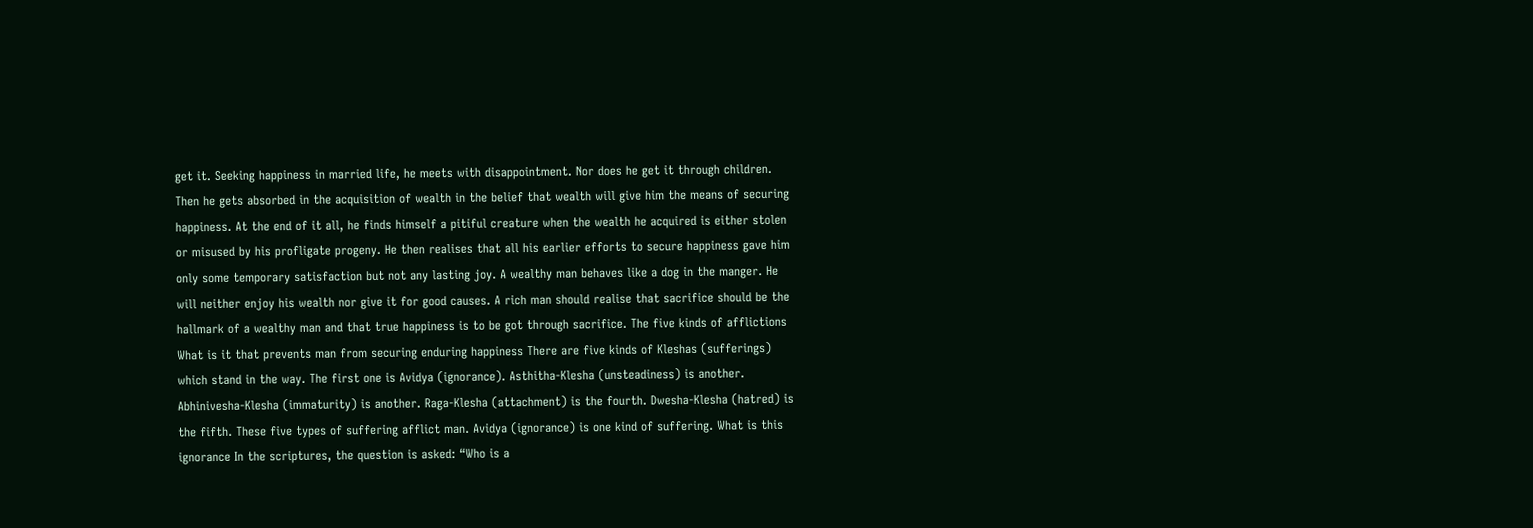get it. Seeking happiness in married life, he meets with disappointment. Nor does he get it through children. Then he gets absorbed in the acquisition of wealth in the belief that wealth will give him the means of securing happiness. At the end of it all, he finds himself a pitiful creature when the wealth he acquired is either stolen or misused by his profligate progeny. He then realises that all his earlier efforts to secure happiness gave him only some temporary satisfaction but not any lasting joy. A wealthy man behaves like a dog in the manger. He will neither enjoy his wealth nor give it for good causes. A rich man should realise that sacrifice should be the hallmark of a wealthy man and that true happiness is to be got through sacrifice. The five kinds of afflictions What is it that prevents man from securing enduring happiness There are five kinds of Kleshas (sufferings) which stand in the way. The first one is Avidya (ignorance). Asthitha-Klesha (unsteadiness) is another. Abhinivesha-Klesha (immaturity) is another. Raga-Klesha (attachment) is the fourth. Dwesha-Klesha (hatred) is the fifth. These five types of suffering afflict man. Avidya (ignorance) is one kind of suffering. What is this ignorance In the scriptures, the question is asked: “Who is a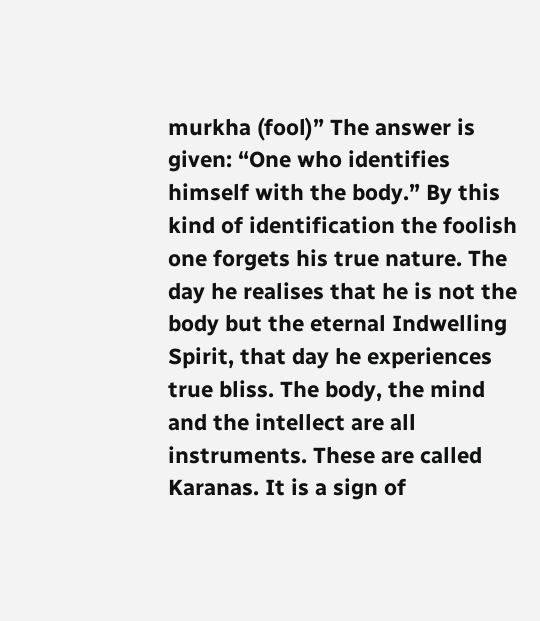murkha (fool)” The answer is given: “One who identifies himself with the body.” By this kind of identification the foolish one forgets his true nature. The day he realises that he is not the body but the eternal Indwelling Spirit, that day he experiences true bliss. The body, the mind and the intellect are all instruments. These are called Karanas. It is a sign of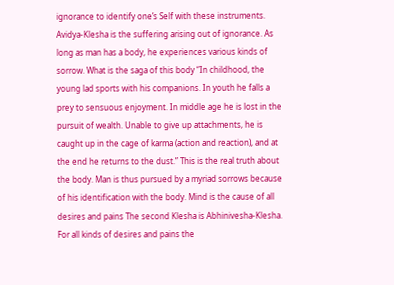ignorance to identify one’s Self with these instruments. Avidya-Klesha is the suffering arising out of ignorance. As long as man has a body, he experiences various kinds of sorrow. What is the saga of this body “In childhood, the young lad sports with his companions. In youth he falls a prey to sensuous enjoyment. In middle age he is lost in the pursuit of wealth. Unable to give up attachments, he is caught up in the cage of karma (action and reaction), and at the end he returns to the dust.” This is the real truth about the body. Man is thus pursued by a myriad sorrows because of his identification with the body. Mind is the cause of all desires and pains The second Klesha is Abhinivesha-Klesha. For all kinds of desires and pains the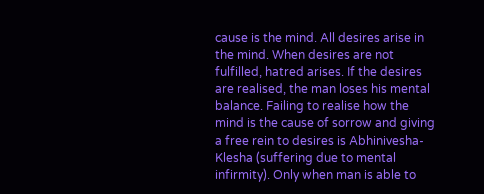cause is the mind. All desires arise in the mind. When desires are not fulfilled, hatred arises. If the desires are realised, the man loses his mental balance. Failing to realise how the mind is the cause of sorrow and giving a free rein to desires is Abhinivesha-Klesha (suffering due to mental infirmity). Only when man is able to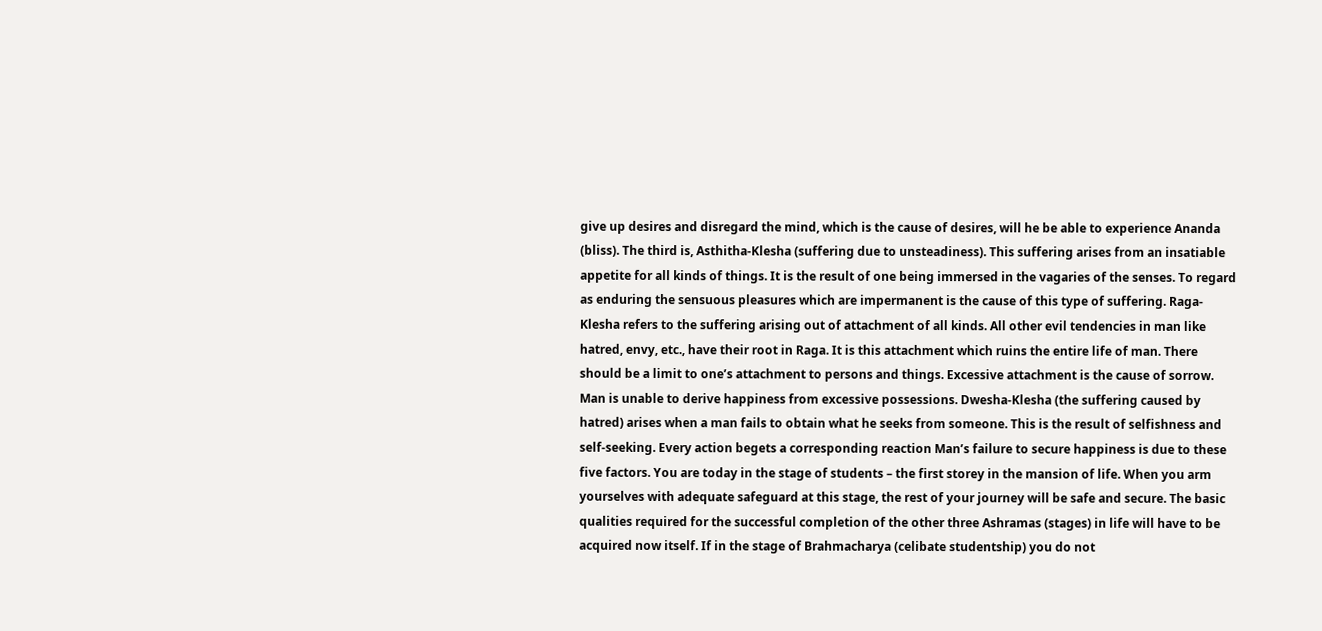give up desires and disregard the mind, which is the cause of desires, will he be able to experience Ananda (bliss). The third is, Asthitha-Klesha (suffering due to unsteadiness). This suffering arises from an insatiable appetite for all kinds of things. It is the result of one being immersed in the vagaries of the senses. To regard as enduring the sensuous pleasures which are impermanent is the cause of this type of suffering. Raga-Klesha refers to the suffering arising out of attachment of all kinds. All other evil tendencies in man like hatred, envy, etc., have their root in Raga. It is this attachment which ruins the entire life of man. There should be a limit to one’s attachment to persons and things. Excessive attachment is the cause of sorrow. Man is unable to derive happiness from excessive possessions. Dwesha-Klesha (the suffering caused by hatred) arises when a man fails to obtain what he seeks from someone. This is the result of selfishness and self-seeking. Every action begets a corresponding reaction Man’s failure to secure happiness is due to these five factors. You are today in the stage of students – the first storey in the mansion of life. When you arm yourselves with adequate safeguard at this stage, the rest of your journey will be safe and secure. The basic qualities required for the successful completion of the other three Ashramas (stages) in life will have to be acquired now itself. If in the stage of Brahmacharya (celibate studentship) you do not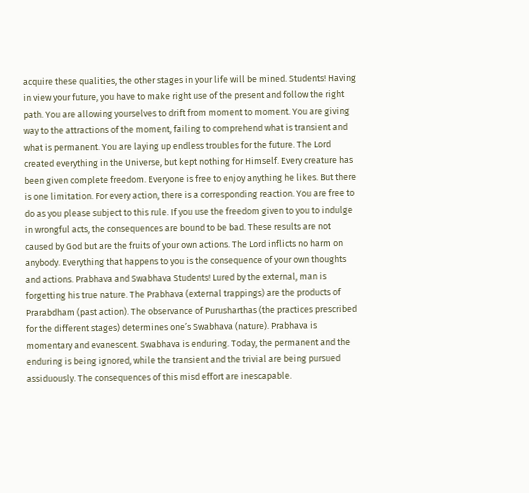acquire these qualities, the other stages in your life will be mined. Students! Having in view your future, you have to make right use of the present and follow the right path. You are allowing yourselves to drift from moment to moment. You are giving way to the attractions of the moment, failing to comprehend what is transient and what is permanent. You are laying up endless troubles for the future. The Lord created everything in the Universe, but kept nothing for Himself. Every creature has been given complete freedom. Everyone is free to enjoy anything he likes. But there is one limitation. For every action, there is a corresponding reaction. You are free to do as you please subject to this rule. If you use the freedom given to you to indulge in wrongful acts, the consequences are bound to be bad. These results are not caused by God but are the fruits of your own actions. The Lord inflicts no harm on anybody. Everything that happens to you is the consequence of your own thoughts and actions. Prabhava and Swabhava Students! Lured by the external, man is forgetting his true nature. The Prabhava (external trappings) are the products of Prarabdham (past action). The observance of Purusharthas (the practices prescribed for the different stages) determines one’s Swabhava (nature). Prabhava is momentary and evanescent. Swabhava is enduring. Today, the permanent and the enduring is being ignored, while the transient and the trivial are being pursued assiduously. The consequences of this misd effort are inescapable.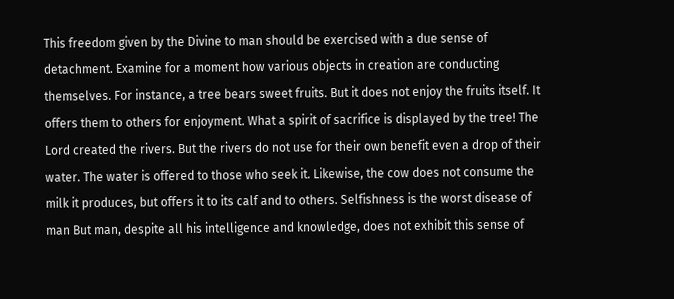This freedom given by the Divine to man should be exercised with a due sense of detachment. Examine for a moment how various objects in creation are conducting themselves. For instance, a tree bears sweet fruits. But it does not enjoy the fruits itself. It offers them to others for enjoyment. What a spirit of sacrifice is displayed by the tree! The Lord created the rivers. But the rivers do not use for their own benefit even a drop of their water. The water is offered to those who seek it. Likewise, the cow does not consume the milk it produces, but offers it to its calf and to others. Selfishness is the worst disease of man But man, despite all his intelligence and knowledge, does not exhibit this sense of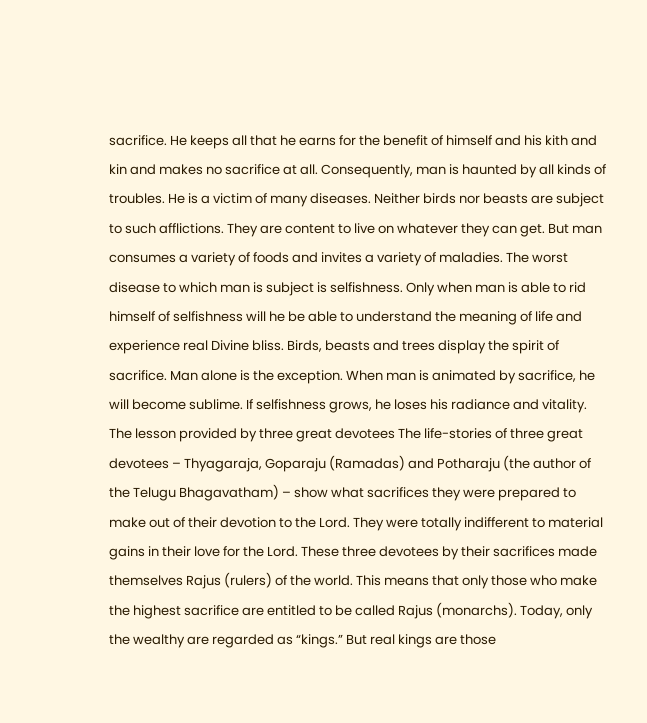sacrifice. He keeps all that he earns for the benefit of himself and his kith and kin and makes no sacrifice at all. Consequently, man is haunted by all kinds of troubles. He is a victim of many diseases. Neither birds nor beasts are subject to such afflictions. They are content to live on whatever they can get. But man consumes a variety of foods and invites a variety of maladies. The worst disease to which man is subject is selfishness. Only when man is able to rid himself of selfishness will he be able to understand the meaning of life and experience real Divine bliss. Birds, beasts and trees display the spirit of sacrifice. Man alone is the exception. When man is animated by sacrifice, he will become sublime. If selfishness grows, he loses his radiance and vitality. The lesson provided by three great devotees The life-stories of three great devotees – Thyagaraja, Goparaju (Ramadas) and Potharaju (the author of the Telugu Bhagavatham) – show what sacrifices they were prepared to make out of their devotion to the Lord. They were totally indifferent to material gains in their love for the Lord. These three devotees by their sacrifices made themselves Rajus (rulers) of the world. This means that only those who make the highest sacrifice are entitled to be called Rajus (monarchs). Today, only the wealthy are regarded as “kings.” But real kings are those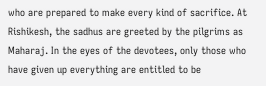who are prepared to make every kind of sacrifice. At Rishikesh, the sadhus are greeted by the pilgrims as Maharaj. In the eyes of the devotees, only those who have given up everything are entitled to be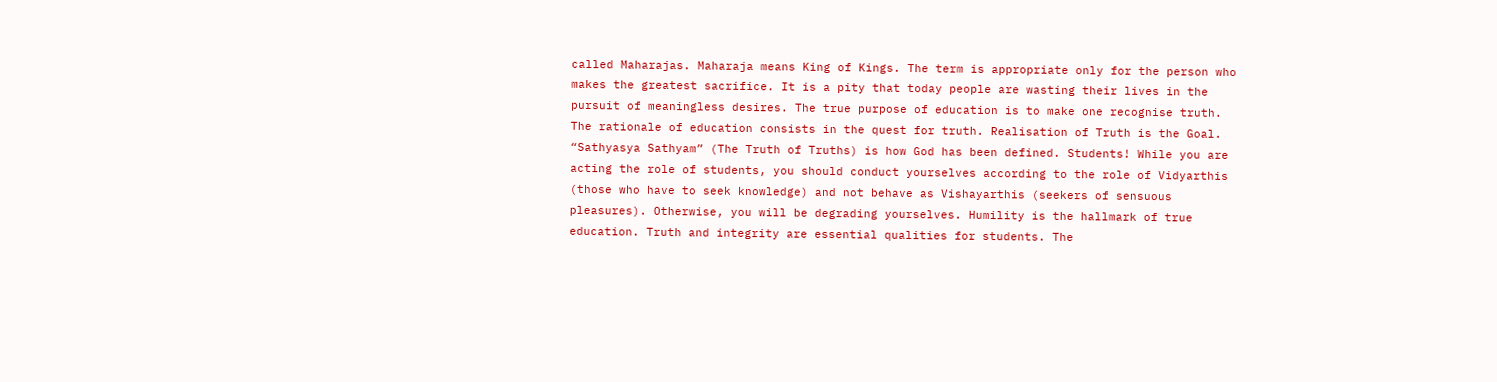called Maharajas. Maharaja means King of Kings. The term is appropriate only for the person who makes the greatest sacrifice. It is a pity that today people are wasting their lives in the pursuit of meaningless desires. The true purpose of education is to make one recognise truth. The rationale of education consists in the quest for truth. Realisation of Truth is the Goal. “Sathyasya Sathyam” (The Truth of Truths) is how God has been defined. Students! While you are acting the role of students, you should conduct yourselves according to the role of Vidyarthis (those who have to seek knowledge) and not behave as Vishayarthis (seekers of sensuous pleasures). Otherwise, you will be degrading yourselves. Humility is the hallmark of true education. Truth and integrity are essential qualities for students. The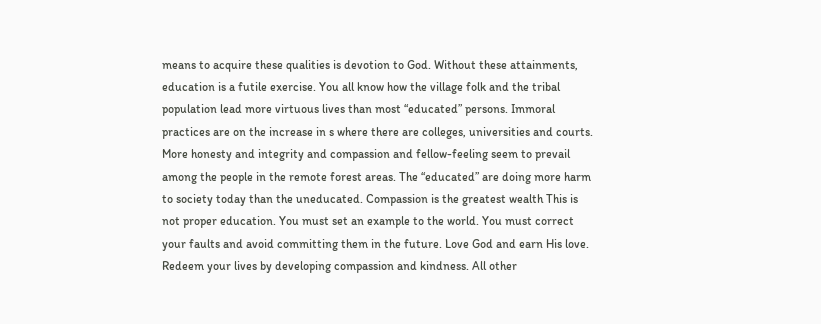means to acquire these qualities is devotion to God. Without these attainments, education is a futile exercise. You all know how the village folk and the tribal population lead more virtuous lives than most “educated” persons. Immoral practices are on the increase in s where there are colleges, universities and courts. More honesty and integrity and compassion and fellow-feeling seem to prevail among the people in the remote forest areas. The “educated” are doing more harm to society today than the uneducated. Compassion is the greatest wealth This is not proper education. You must set an example to the world. You must correct your faults and avoid committing them in the future. Love God and earn His love. Redeem your lives by developing compassion and kindness. All other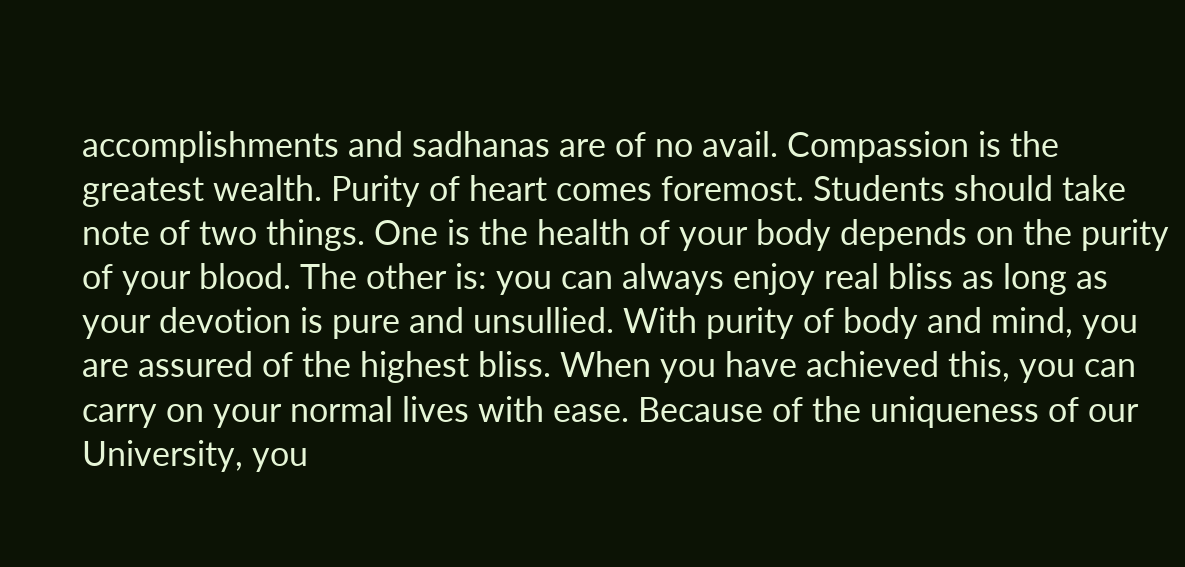accomplishments and sadhanas are of no avail. Compassion is the greatest wealth. Purity of heart comes foremost. Students should take note of two things. One is the health of your body depends on the purity of your blood. The other is: you can always enjoy real bliss as long as your devotion is pure and unsullied. With purity of body and mind, you are assured of the highest bliss. When you have achieved this, you can carry on your normal lives with ease. Because of the uniqueness of our University, you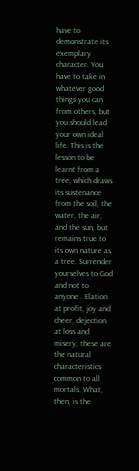have to demonstrate its exemplary character. You have to take in whatever good things you can from others, but you should lead your own ideal life. This is the lesson to be learnt from a tree, which draws its sustenance from the soil, the water, the air, and the sun, but remains true to its own nature as a tree. Surrender yourselves to God and not to anyone . Elation at profit, joy and cheer, dejection at loss and misery, these are the natural characteristics common to all mortals. What, then, is the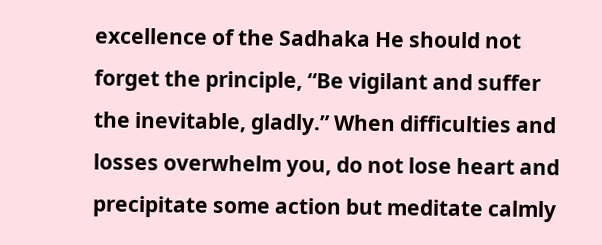excellence of the Sadhaka He should not forget the principle, “Be vigilant and suffer the inevitable, gladly.” When difficulties and losses overwhelm you, do not lose heart and precipitate some action but meditate calmly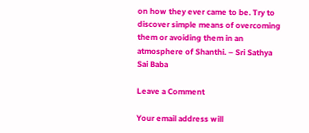on how they ever came to be. Try to discover simple means of overcoming them or avoiding them in an atmosphere of Shanthi. – Sri Sathya Sai Baba

Leave a Comment

Your email address will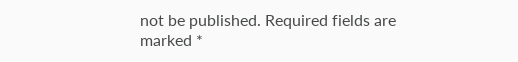not be published. Required fields are marked *